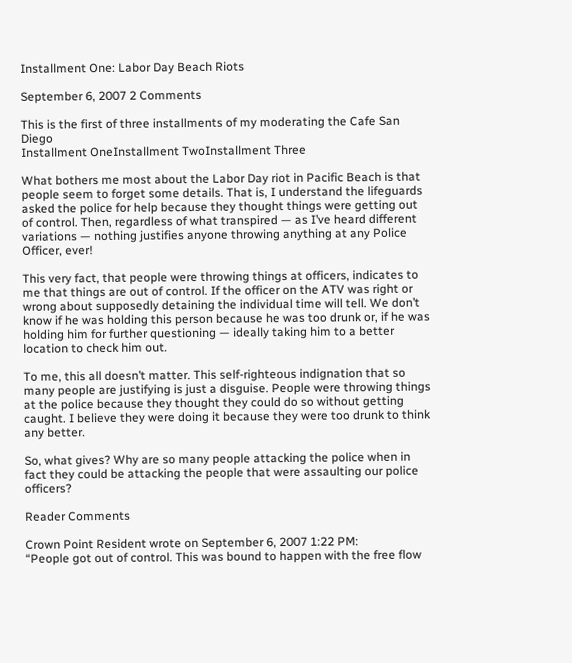Installment One: Labor Day Beach Riots

September 6, 2007 2 Comments

This is the first of three installments of my moderating the Cafe San Diego
Installment OneInstallment TwoInstallment Three

What bothers me most about the Labor Day riot in Pacific Beach is that people seem to forget some details. That is, I understand the lifeguards asked the police for help because they thought things were getting out of control. Then, regardless of what transpired — as I’ve heard different variations — nothing justifies anyone throwing anything at any Police Officer, ever!

This very fact, that people were throwing things at officers, indicates to me that things are out of control. If the officer on the ATV was right or wrong about supposedly detaining the individual time will tell. We don’t know if he was holding this person because he was too drunk or, if he was holding him for further questioning — ideally taking him to a better location to check him out.

To me, this all doesn’t matter. This self-righteous indignation that so many people are justifying is just a disguise. People were throwing things at the police because they thought they could do so without getting caught. I believe they were doing it because they were too drunk to think any better.

So, what gives? Why are so many people attacking the police when in fact they could be attacking the people that were assaulting our police officers?

Reader Comments

Crown Point Resident wrote on September 6, 2007 1:22 PM:
“People got out of control. This was bound to happen with the free flow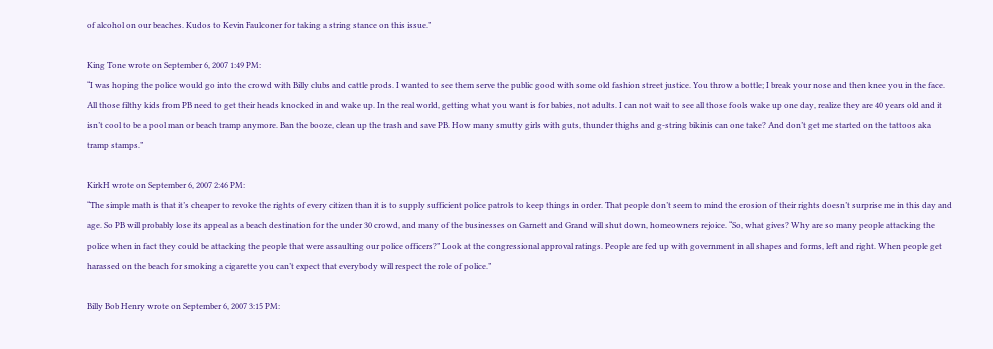of alcohol on our beaches. Kudos to Kevin Faulconer for taking a string stance on this issue.”

King Tone wrote on September 6, 2007 1:49 PM:
“I was hoping the police would go into the crowd with Billy clubs and cattle prods. I wanted to see them serve the public good with some old fashion street justice. You throw a bottle; I break your nose and then knee you in the face. All those filthy kids from PB need to get their heads knocked in and wake up. In the real world, getting what you want is for babies, not adults. I can not wait to see all those fools wake up one day, realize they are 40 years old and it isn’t cool to be a pool man or beach tramp anymore. Ban the booze, clean up the trash and save PB. How many smutty girls with guts, thunder thighs and g-string bikinis can one take? And don’t get me started on the tattoos aka tramp stamps.”

KirkH wrote on September 6, 2007 2:46 PM:
“The simple math is that it’s cheaper to revoke the rights of every citizen than it is to supply sufficient police patrols to keep things in order. That people don’t seem to mind the erosion of their rights doesn’t surprise me in this day and age. So PB will probably lose its appeal as a beach destination for the under 30 crowd, and many of the businesses on Garnett and Grand will shut down, homeowners rejoice. “So, what gives? Why are so many people attacking the police when in fact they could be attacking the people that were assaulting our police officers?” Look at the congressional approval ratings. People are fed up with government in all shapes and forms, left and right. When people get harassed on the beach for smoking a cigarette you can’t expect that everybody will respect the role of police.”

Billy Bob Henry wrote on September 6, 2007 3:15 PM: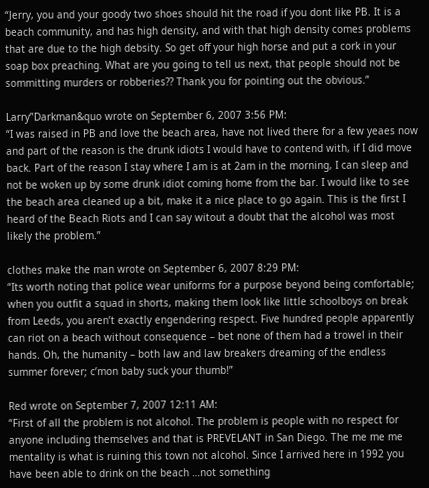“Jerry, you and your goody two shoes should hit the road if you dont like PB. It is a beach community, and has high density, and with that high density comes problems that are due to the high debsity. So get off your high horse and put a cork in your soap box preaching. What are you going to tell us next, that people should not be sommitting murders or robberies?? Thank you for pointing out the obvious.”

Larry”Darkman&quo wrote on September 6, 2007 3:56 PM:
“I was raised in PB and love the beach area, have not lived there for a few yeaes now and part of the reason is the drunk idiots I would have to contend with, if I did move back. Part of the reason I stay where I am is at 2am in the morning, I can sleep and not be woken up by some drunk idiot coming home from the bar. I would like to see the beach area cleaned up a bit, make it a nice place to go again. This is the first I heard of the Beach Riots and I can say witout a doubt that the alcohol was most likely the problem.”

clothes make the man wrote on September 6, 2007 8:29 PM:
“Its worth noting that police wear uniforms for a purpose beyond being comfortable; when you outfit a squad in shorts, making them look like little schoolboys on break from Leeds, you aren’t exactly engendering respect. Five hundred people apparently can riot on a beach without consequence – bet none of them had a trowel in their hands. Oh, the humanity – both law and law breakers dreaming of the endless summer forever; c’mon baby suck your thumb!”

Red wrote on September 7, 2007 12:11 AM:
“First of all the problem is not alcohol. The problem is people with no respect for anyone including themselves and that is PREVELANT in San Diego. The me me me mentality is what is ruining this town not alcohol. Since I arrived here in 1992 you have been able to drink on the beach …not something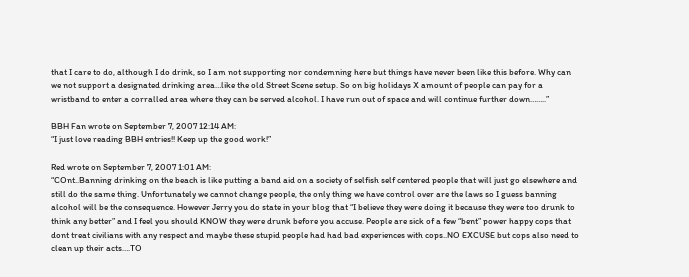that I care to do, although I do drink, so I am not supporting nor condemning here but things have never been like this before. Why can we not support a designated drinking area…like the old Street Scene setup. So on big holidays X amount of people can pay for a wristband to enter a corralled area where they can be served alcohol. I have run out of space and will continue further down……..”

BBH Fan wrote on September 7, 2007 12:14 AM:
“I just love reading BBH entries!! Keep up the good work!”

Red wrote on September 7, 2007 1:01 AM:
“COnt..Banning drinking on the beach is like putting a band aid on a society of selfish self centered people that will just go elsewhere and still do the same thing. Unfortunately we cannot change people, the only thing we have control over are the laws so I guess banning alcohol will be the consequence. However Jerry you do state in your blog that “I believe they were doing it because they were too drunk to think any better” and I feel you should KNOW they were drunk before you accuse. People are sick of a few “bent” power happy cops that dont treat civilians with any respect and maybe these stupid people had had bad experiences with cops..NO EXCUSE but cops also need to clean up their acts….TO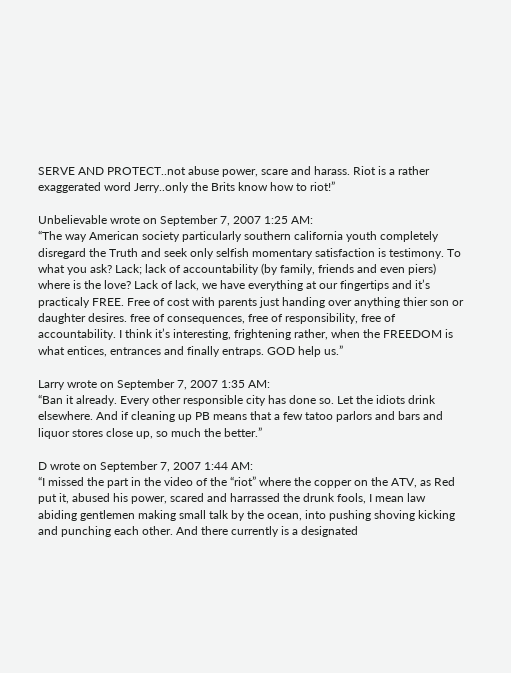SERVE AND PROTECT..not abuse power, scare and harass. Riot is a rather exaggerated word Jerry..only the Brits know how to riot!”

Unbelievable wrote on September 7, 2007 1:25 AM:
“The way American society particularly southern california youth completely disregard the Truth and seek only selfish momentary satisfaction is testimony. To what you ask? Lack; lack of accountability (by family, friends and even piers) where is the love? Lack of lack, we have everything at our fingertips and it’s practicaly FREE. Free of cost with parents just handing over anything thier son or daughter desires. free of consequences, free of responsibility, free of accountability. I think it’s interesting, frightening rather, when the FREEDOM is what entices, entrances and finally entraps. GOD help us.”

Larry wrote on September 7, 2007 1:35 AM:
“Ban it already. Every other responsible city has done so. Let the idiots drink elsewhere. And if cleaning up PB means that a few tatoo parlors and bars and liquor stores close up, so much the better.”

D wrote on September 7, 2007 1:44 AM:
“I missed the part in the video of the “riot” where the copper on the ATV, as Red put it, abused his power, scared and harrassed the drunk fools, I mean law abiding gentlemen making small talk by the ocean, into pushing shoving kicking and punching each other. And there currently is a designated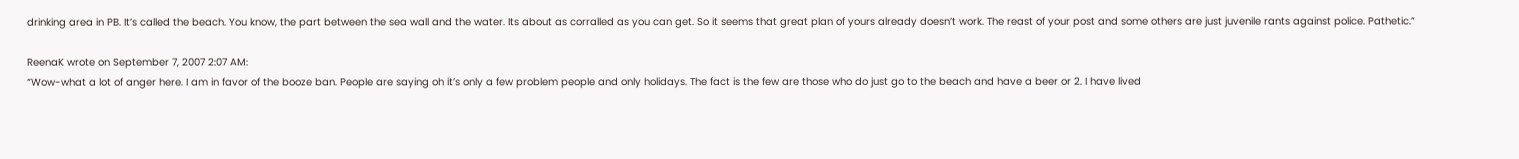drinking area in PB. It’s called the beach. You know, the part between the sea wall and the water. Its about as corralled as you can get. So it seems that great plan of yours already doesn’t work. The reast of your post and some others are just juvenile rants against police. Pathetic.”

ReenaK wrote on September 7, 2007 2:07 AM:
“Wow-what a lot of anger here. I am in favor of the booze ban. People are saying oh it’s only a few problem people and only holidays. The fact is the few are those who do just go to the beach and have a beer or 2. I have lived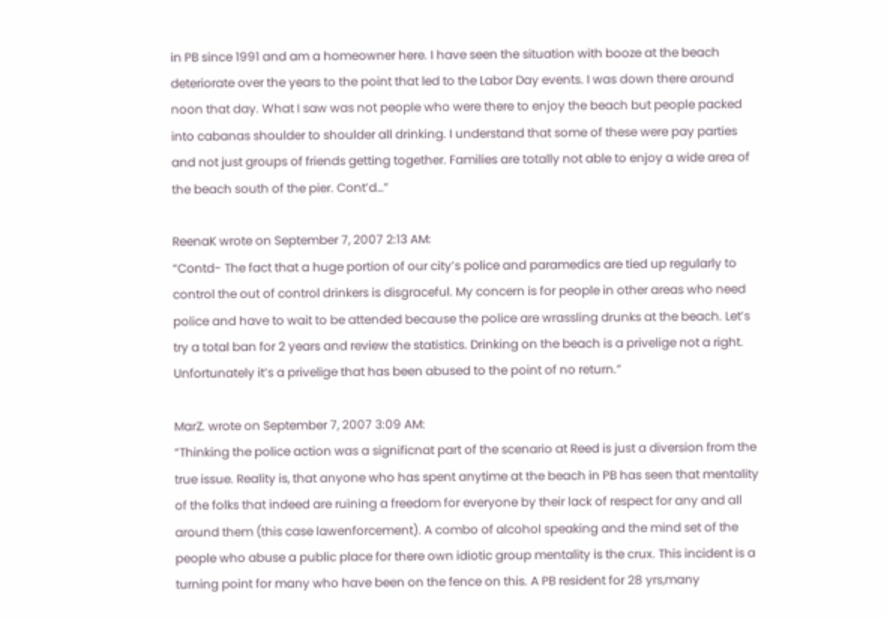in PB since 1991 and am a homeowner here. I have seen the situation with booze at the beach deteriorate over the years to the point that led to the Labor Day events. I was down there around noon that day. What I saw was not people who were there to enjoy the beach but people packed into cabanas shoulder to shoulder all drinking. I understand that some of these were pay parties and not just groups of friends getting together. Families are totally not able to enjoy a wide area of the beach south of the pier. Cont’d…”

ReenaK wrote on September 7, 2007 2:13 AM:
“Contd- The fact that a huge portion of our city’s police and paramedics are tied up regularly to control the out of control drinkers is disgraceful. My concern is for people in other areas who need police and have to wait to be attended because the police are wrassling drunks at the beach. Let’s try a total ban for 2 years and review the statistics. Drinking on the beach is a privelige not a right. Unfortunately it’s a privelige that has been abused to the point of no return.”

MarZ. wrote on September 7, 2007 3:09 AM:
“Thinking the police action was a significnat part of the scenario at Reed is just a diversion from the true issue. Reality is, that anyone who has spent anytime at the beach in PB has seen that mentality of the folks that indeed are ruining a freedom for everyone by their lack of respect for any and all around them (this case lawenforcement). A combo of alcohol speaking and the mind set of the people who abuse a public place for there own idiotic group mentality is the crux. This incident is a turning point for many who have been on the fence on this. A PB resident for 28 yrs,many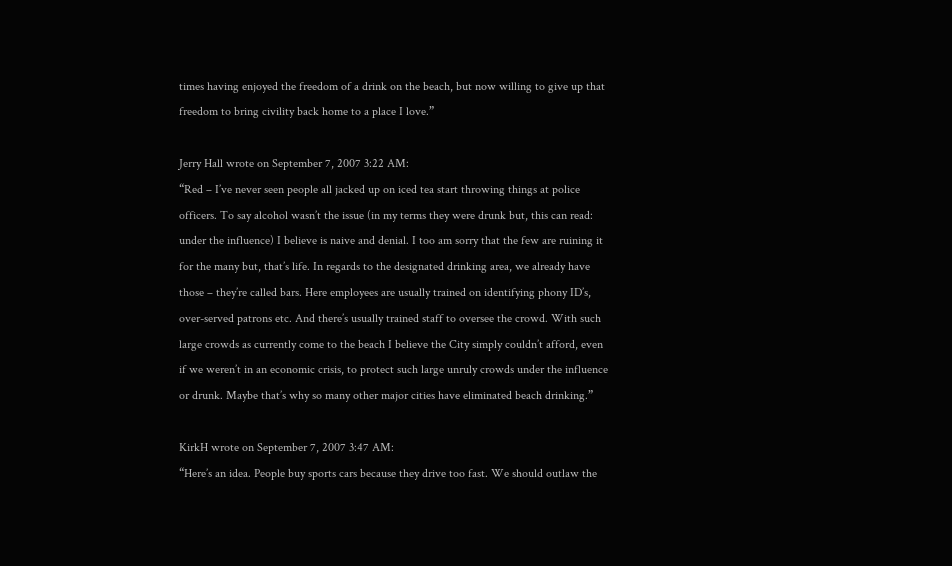times having enjoyed the freedom of a drink on the beach, but now willing to give up that freedom to bring civility back home to a place I love.”

Jerry Hall wrote on September 7, 2007 3:22 AM:
“Red – I’ve never seen people all jacked up on iced tea start throwing things at police officers. To say alcohol wasn’t the issue (in my terms they were drunk but, this can read: under the influence) I believe is naive and denial. I too am sorry that the few are ruining it for the many but, that’s life. In regards to the designated drinking area, we already have those – they’re called bars. Here employees are usually trained on identifying phony ID’s, over-served patrons etc. And there’s usually trained staff to oversee the crowd. With such large crowds as currently come to the beach I believe the City simply couldn’t afford, even if we weren’t in an economic crisis, to protect such large unruly crowds under the influence or drunk. Maybe that’s why so many other major cities have eliminated beach drinking.”

KirkH wrote on September 7, 2007 3:47 AM:
“Here’s an idea. People buy sports cars because they drive too fast. We should outlaw the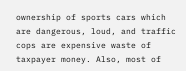ownership of sports cars which are dangerous, loud, and traffic cops are expensive waste of taxpayer money. Also, most of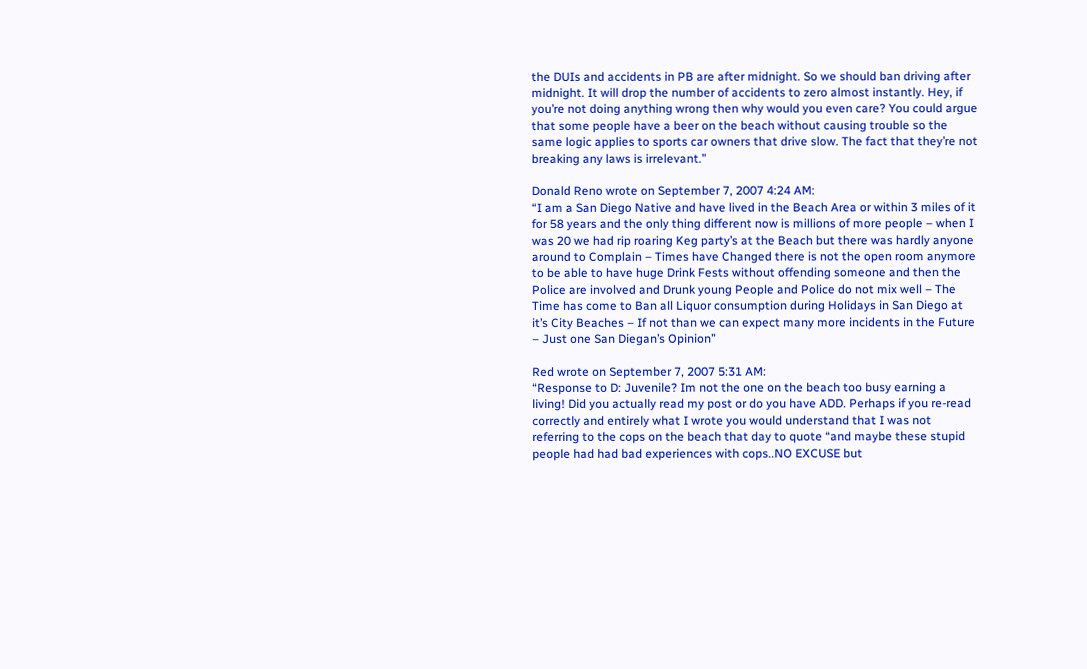the DUIs and accidents in PB are after midnight. So we should ban driving after midnight. It will drop the number of accidents to zero almost instantly. Hey, if you’re not doing anything wrong then why would you even care? You could argue that some people have a beer on the beach without causing trouble so the same logic applies to sports car owners that drive slow. The fact that they’re not breaking any laws is irrelevant.”

Donald Reno wrote on September 7, 2007 4:24 AM:
“I am a San Diego Native and have lived in the Beach Area or within 3 miles of it for 58 years and the only thing different now is millions of more people – when I was 20 we had rip roaring Keg party’s at the Beach but there was hardly anyone around to Complain – Times have Changed there is not the open room anymore to be able to have huge Drink Fests without offending someone and then the Police are involved and Drunk young People and Police do not mix well – The Time has come to Ban all Liquor consumption during Holidays in San Diego at it’s City Beaches – If not than we can expect many more incidents in the Future – Just one San Diegan’s Opinion”

Red wrote on September 7, 2007 5:31 AM:
“Response to D: Juvenile? Im not the one on the beach too busy earning a living! Did you actually read my post or do you have ADD. Perhaps if you re-read correctly and entirely what I wrote you would understand that I was not referring to the cops on the beach that day to quote “and maybe these stupid people had had bad experiences with cops..NO EXCUSE but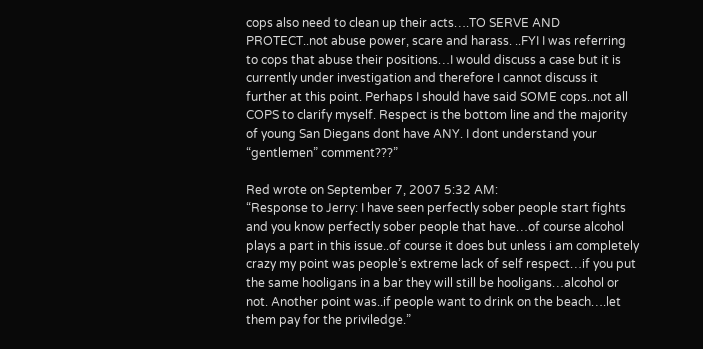cops also need to clean up their acts….TO SERVE AND PROTECT..not abuse power, scare and harass. ..FYI I was referring to cops that abuse their positions…I would discuss a case but it is currently under investigation and therefore I cannot discuss it further at this point. Perhaps I should have said SOME cops..not all COPS to clarify myself. Respect is the bottom line and the majority of young San Diegans dont have ANY. I dont understand your “gentlemen” comment???”

Red wrote on September 7, 2007 5:32 AM:
“Response to Jerry: I have seen perfectly sober people start fights and you know perfectly sober people that have…of course alcohol plays a part in this issue..of course it does but unless i am completely crazy my point was people’s extreme lack of self respect…if you put the same hooligans in a bar they will still be hooligans…alcohol or not. Another point was..if people want to drink on the beach….let them pay for the priviledge.”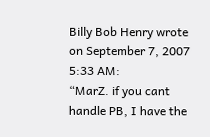Billy Bob Henry wrote on September 7, 2007 5:33 AM:
“MarZ. if you cant handle PB, I have the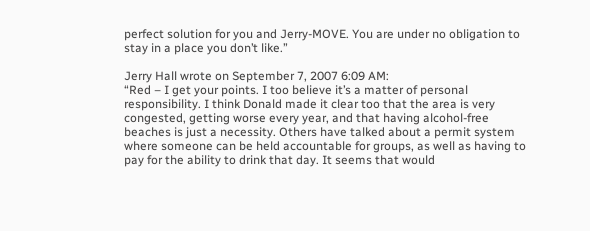perfect solution for you and Jerry-MOVE. You are under no obligation to stay in a place you don’t like.”

Jerry Hall wrote on September 7, 2007 6:09 AM:
“Red – I get your points. I too believe it’s a matter of personal responsibility. I think Donald made it clear too that the area is very congested, getting worse every year, and that having alcohol-free beaches is just a necessity. Others have talked about a permit system where someone can be held accountable for groups, as well as having to pay for the ability to drink that day. It seems that would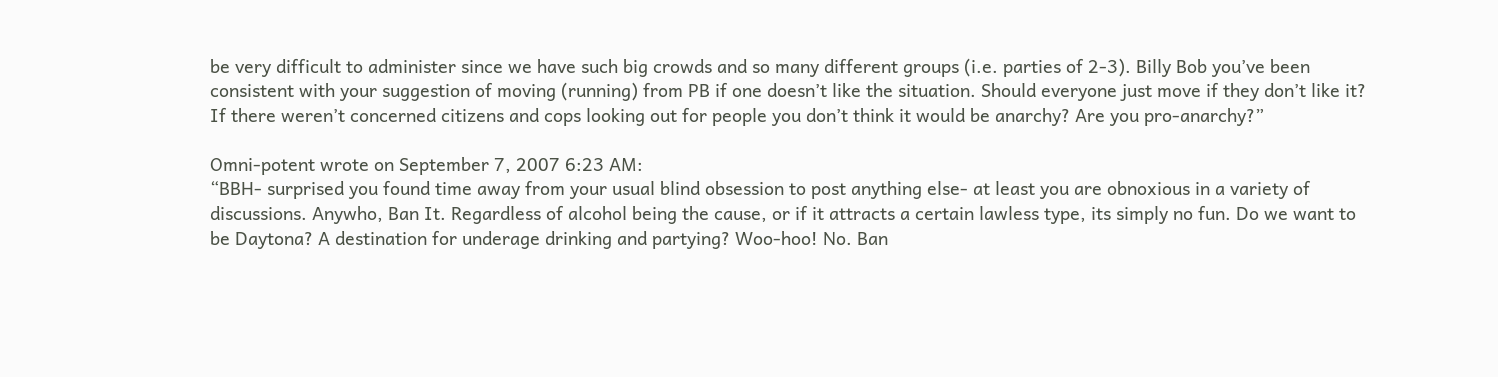be very difficult to administer since we have such big crowds and so many different groups (i.e. parties of 2-3). Billy Bob you’ve been consistent with your suggestion of moving (running) from PB if one doesn’t like the situation. Should everyone just move if they don’t like it? If there weren’t concerned citizens and cops looking out for people you don’t think it would be anarchy? Are you pro-anarchy?”

Omni-potent wrote on September 7, 2007 6:23 AM:
“BBH- surprised you found time away from your usual blind obsession to post anything else- at least you are obnoxious in a variety of discussions. Anywho, Ban It. Regardless of alcohol being the cause, or if it attracts a certain lawless type, its simply no fun. Do we want to be Daytona? A destination for underage drinking and partying? Woo-hoo! No. Ban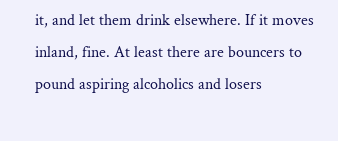it, and let them drink elsewhere. If it moves inland, fine. At least there are bouncers to pound aspiring alcoholics and losers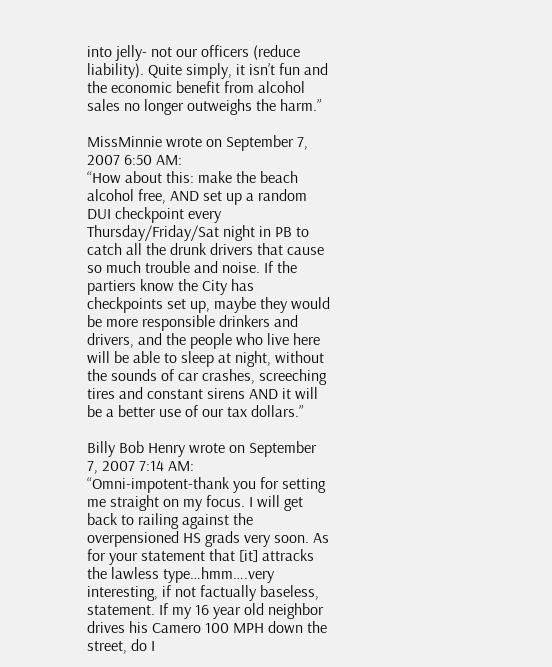into jelly- not our officers (reduce liability). Quite simply, it isn’t fun and the economic benefit from alcohol sales no longer outweighs the harm.”

MissMinnie wrote on September 7, 2007 6:50 AM:
“How about this: make the beach alcohol free, AND set up a random DUI checkpoint every Thursday/Friday/Sat night in PB to catch all the drunk drivers that cause so much trouble and noise. If the partiers know the City has checkpoints set up, maybe they would be more responsible drinkers and drivers, and the people who live here will be able to sleep at night, without the sounds of car crashes, screeching tires and constant sirens AND it will be a better use of our tax dollars.”

Billy Bob Henry wrote on September 7, 2007 7:14 AM:
“Omni-impotent-thank you for setting me straight on my focus. I will get back to railing against the overpensioned HS grads very soon. As for your statement that [it] attracks the lawless type…hmm….very interesting, if not factually baseless, statement. If my 16 year old neighbor drives his Camero 100 MPH down the street, do I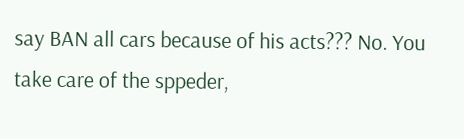say BAN all cars because of his acts??? No. You take care of the sppeder,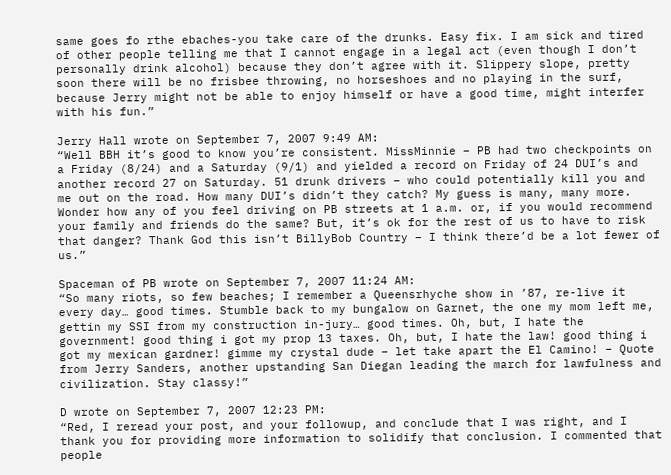same goes fo rthe ebaches-you take care of the drunks. Easy fix. I am sick and tired of other people telling me that I cannot engage in a legal act (even though I don’t personally drink alcohol) because they don’t agree with it. Slippery slope, pretty soon there will be no frisbee throwing, no horseshoes and no playing in the surf, because Jerry might not be able to enjoy himself or have a good time, might interfer with his fun.”

Jerry Hall wrote on September 7, 2007 9:49 AM:
“Well BBH it’s good to know you’re consistent. MissMinnie – PB had two checkpoints on a Friday (8/24) and a Saturday (9/1) and yielded a record on Friday of 24 DUI’s and another record 27 on Saturday. 51 drunk drivers – who could potentially kill you and me out on the road. How many DUI’s didn’t they catch? My guess is many, many more. Wonder how any of you feel driving on PB streets at 1 a.m. or, if you would recommend your family and friends do the same? But, it’s ok for the rest of us to have to risk that danger? Thank God this isn’t BillyBob Country – I think there’d be a lot fewer of us.”

Spaceman of PB wrote on September 7, 2007 11:24 AM:
“So many riots, so few beaches; I remember a Queensrhyche show in ’87, re-live it every day… good times. Stumble back to my bungalow on Garnet, the one my mom left me, gettin my SSI from my construction in-jury… good times. Oh, but, I hate the government! good thing i got my prop 13 taxes. Oh, but, I hate the law! good thing i got my mexican gardner! gimme my crystal dude – let take apart the El Camino! – Quote from Jerry Sanders, another upstanding San Diegan leading the march for lawfulness and civilization. Stay classy!”

D wrote on September 7, 2007 12:23 PM:
“Red, I reread your post, and your followup, and conclude that I was right, and I thank you for providing more information to solidify that conclusion. I commented that people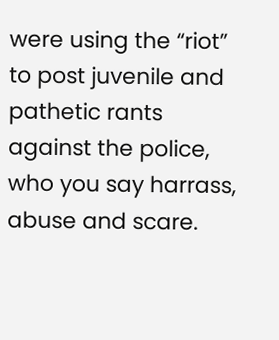were using the “riot” to post juvenile and pathetic rants against the police, who you say harrass, abuse and scare.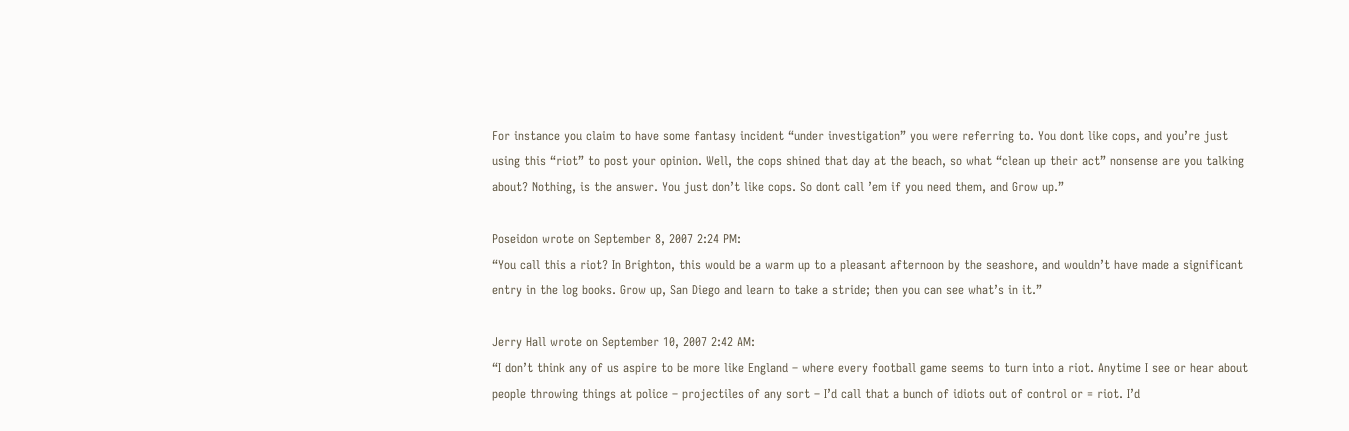For instance you claim to have some fantasy incident “under investigation” you were referring to. You dont like cops, and you’re just using this “riot” to post your opinion. Well, the cops shined that day at the beach, so what “clean up their act” nonsense are you talking about? Nothing, is the answer. You just don’t like cops. So dont call ’em if you need them, and Grow up.”

Poseidon wrote on September 8, 2007 2:24 PM:
“You call this a riot? In Brighton, this would be a warm up to a pleasant afternoon by the seashore, and wouldn’t have made a significant entry in the log books. Grow up, San Diego and learn to take a stride; then you can see what’s in it.”

Jerry Hall wrote on September 10, 2007 2:42 AM:
“I don’t think any of us aspire to be more like England – where every football game seems to turn into a riot. Anytime I see or hear about people throwing things at police – projectiles of any sort – I’d call that a bunch of idiots out of control or = riot. I’d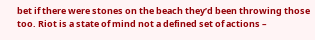bet if there were stones on the beach they’d been throwing those too. Riot is a state of mind not a defined set of actions –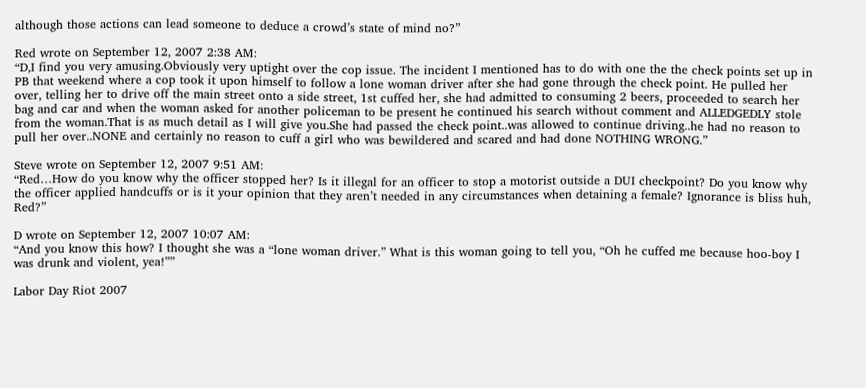although those actions can lead someone to deduce a crowd’s state of mind no?”

Red wrote on September 12, 2007 2:38 AM:
“D,I find you very amusing.Obviously very uptight over the cop issue. The incident I mentioned has to do with one the the check points set up in PB that weekend where a cop took it upon himself to follow a lone woman driver after she had gone through the check point. He pulled her over, telling her to drive off the main street onto a side street, 1st cuffed her, she had admitted to consuming 2 beers, proceeded to search her bag and car and when the woman asked for another policeman to be present he continued his search without comment and ALLEDGEDLY stole from the woman.That is as much detail as I will give you.She had passed the check point..was allowed to continue driving..he had no reason to pull her over..NONE and certainly no reason to cuff a girl who was bewildered and scared and had done NOTHING WRONG.”

Steve wrote on September 12, 2007 9:51 AM:
“Red…How do you know why the officer stopped her? Is it illegal for an officer to stop a motorist outside a DUI checkpoint? Do you know why the officer applied handcuffs or is it your opinion that they aren’t needed in any circumstances when detaining a female? Ignorance is bliss huh, Red?”

D wrote on September 12, 2007 10:07 AM:
“And you know this how? I thought she was a “lone woman driver.” What is this woman going to tell you, “Oh he cuffed me because hoo-boy I was drunk and violent, yea!””

Labor Day Riot 2007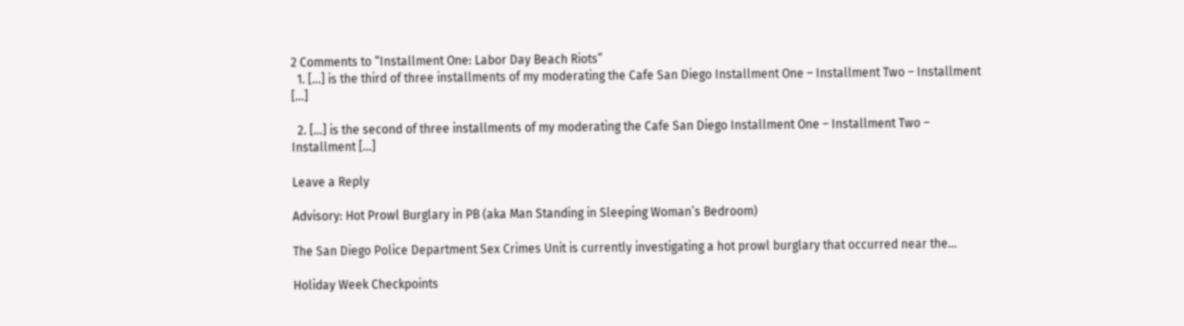2 Comments to “Installment One: Labor Day Beach Riots”
  1. […] is the third of three installments of my moderating the Cafe San Diego Installment One – Installment Two – Installment […]

  2. […] is the second of three installments of my moderating the Cafe San Diego Installment One – Installment Two – Installment […]

Leave a Reply

Advisory: Hot Prowl Burglary in PB (aka Man Standing in Sleeping Woman’s Bedroom)

The San Diego Police Department Sex Crimes Unit is currently investigating a hot prowl burglary that occurred near the...

Holiday Week Checkpoints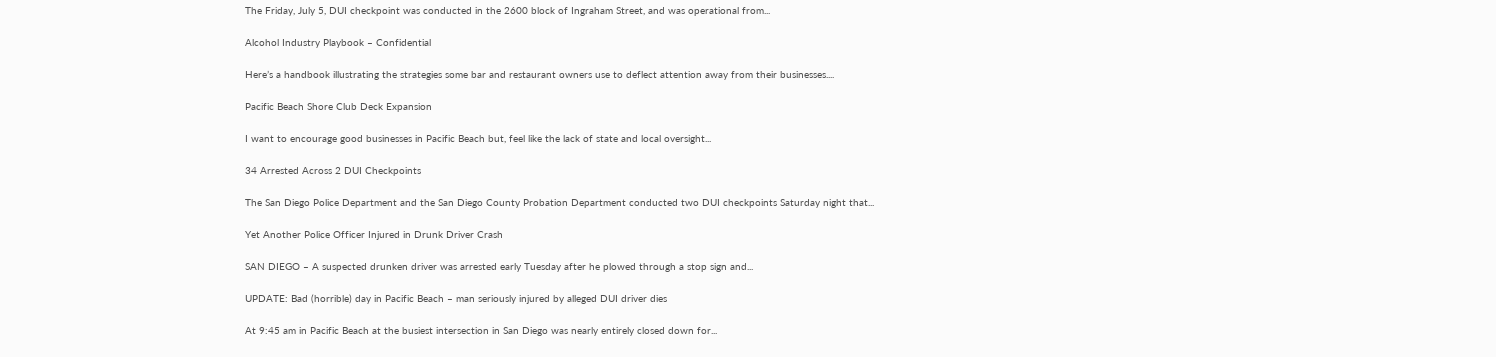The Friday, July 5, DUI checkpoint was conducted in the 2600 block of Ingraham Street, and was operational from...

Alcohol Industry Playbook – Confidential

Here’s a handbook illustrating the strategies some bar and restaurant owners use to deflect attention away from their businesses....

Pacific Beach Shore Club Deck Expansion

I want to encourage good businesses in Pacific Beach but, feel like the lack of state and local oversight...

34 Arrested Across 2 DUI Checkpoints

The San Diego Police Department and the San Diego County Probation Department conducted two DUI checkpoints Saturday night that...

Yet Another Police Officer Injured in Drunk Driver Crash

SAN DIEGO – A suspected drunken driver was arrested early Tuesday after he plowed through a stop sign and...

UPDATE: Bad (horrible) day in Pacific Beach – man seriously injured by alleged DUI driver dies

At 9:45 am in Pacific Beach at the busiest intersection in San Diego was nearly entirely closed down for...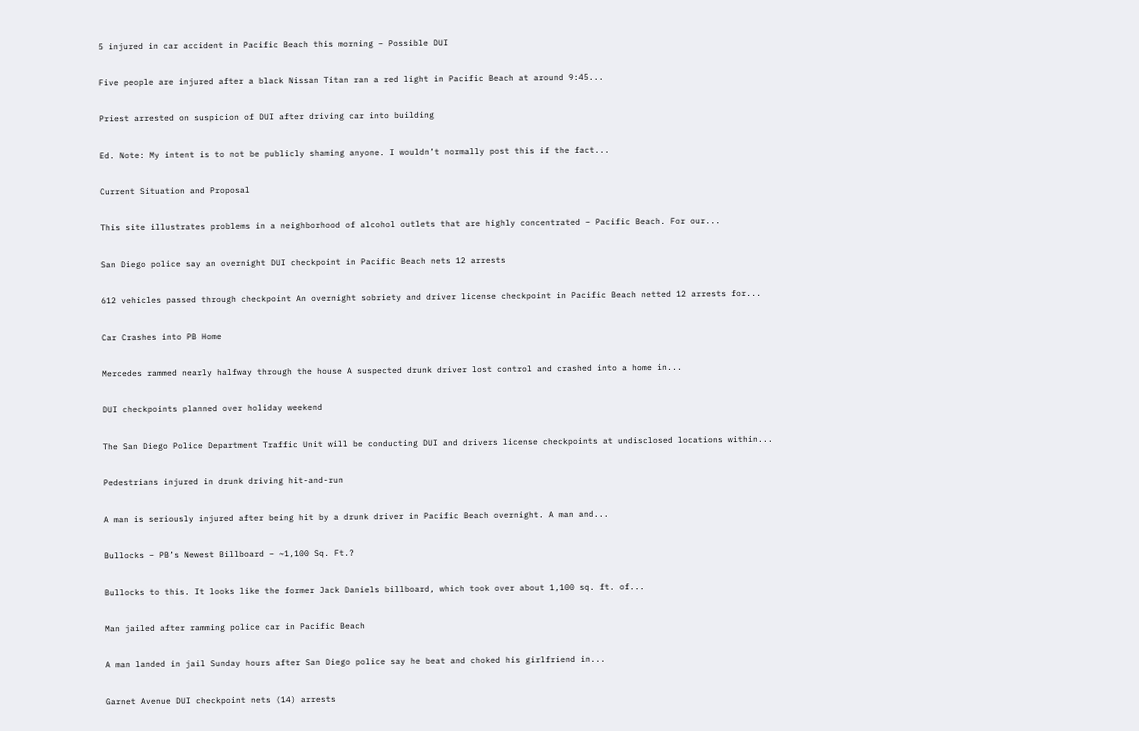5 injured in car accident in Pacific Beach this morning – Possible DUI

Five people are injured after a black Nissan Titan ran a red light in Pacific Beach at around 9:45...

Priest arrested on suspicion of DUI after driving car into building

Ed. Note: My intent is to not be publicly shaming anyone. I wouldn’t normally post this if the fact...

Current Situation and Proposal

This site illustrates problems in a neighborhood of alcohol outlets that are highly concentrated – Pacific Beach. For our...

San Diego police say an overnight DUI checkpoint in Pacific Beach nets 12 arrests

612 vehicles passed through checkpoint An overnight sobriety and driver license checkpoint in Pacific Beach netted 12 arrests for...

Car Crashes into PB Home

Mercedes rammed nearly halfway through the house A suspected drunk driver lost control and crashed into a home in...

DUI checkpoints planned over holiday weekend

The San Diego Police Department Traffic Unit will be conducting DUI and drivers license checkpoints at undisclosed locations within...

Pedestrians injured in drunk driving hit-and-run

A man is seriously injured after being hit by a drunk driver in Pacific Beach overnight. A man and...

Bullocks – PB’s Newest Billboard – ~1,100 Sq. Ft.?

Bullocks to this. It looks like the former Jack Daniels billboard, which took over about 1,100 sq. ft. of...

Man jailed after ramming police car in Pacific Beach

A man landed in jail Sunday hours after San Diego police say he beat and choked his girlfriend in...

Garnet Avenue DUI checkpoint nets (14) arrests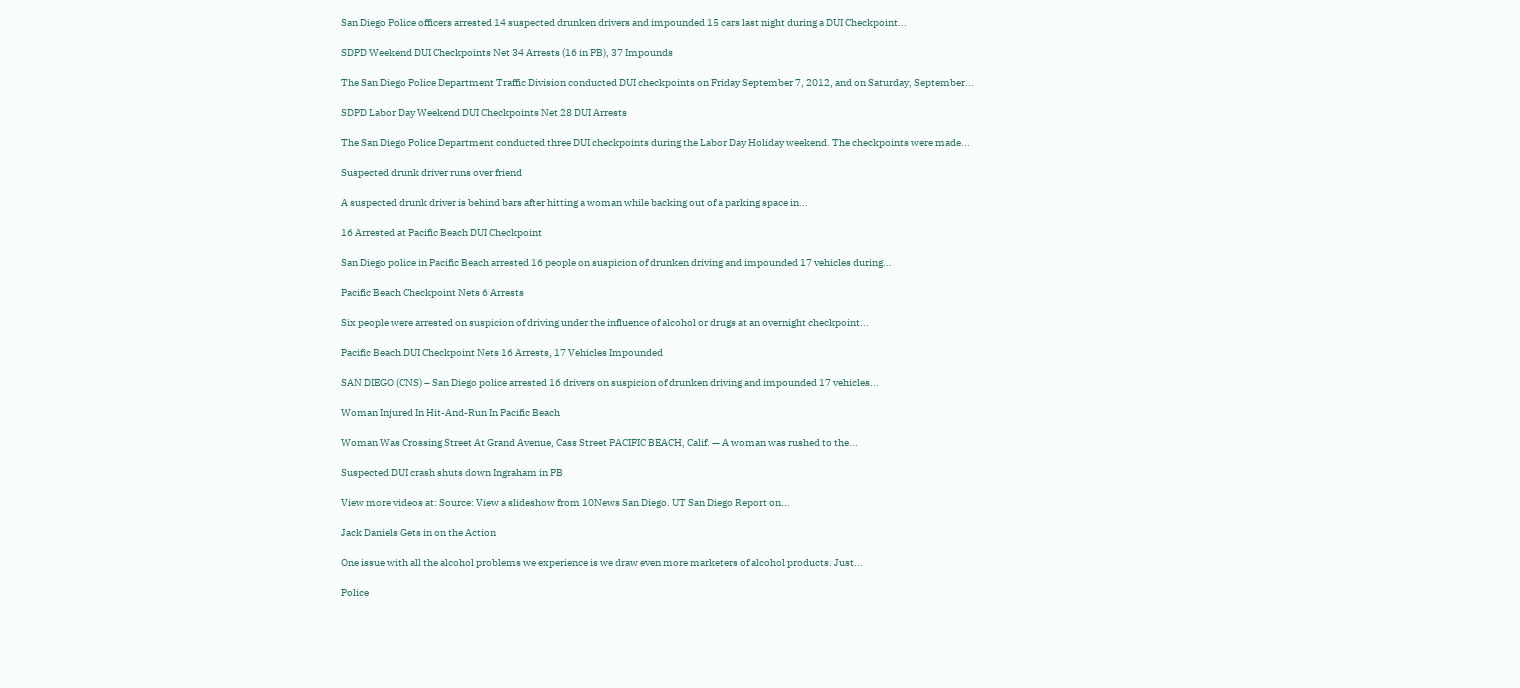San Diego Police officers arrested 14 suspected drunken drivers and impounded 15 cars last night during a DUI Checkpoint...

SDPD Weekend DUI Checkpoints Net 34 Arrests (16 in PB), 37 Impounds

The San Diego Police Department Traffic Division conducted DUI checkpoints on Friday September 7, 2012, and on Saturday, September...

SDPD Labor Day Weekend DUI Checkpoints Net 28 DUI Arrests

The San Diego Police Department conducted three DUI checkpoints during the Labor Day Holiday weekend. The checkpoints were made...

Suspected drunk driver runs over friend

A suspected drunk driver is behind bars after hitting a woman while backing out of a parking space in...

16 Arrested at Pacific Beach DUI Checkpoint

San Diego police in Pacific Beach arrested 16 people on suspicion of drunken driving and impounded 17 vehicles during...

Pacific Beach Checkpoint Nets 6 Arrests

Six people were arrested on suspicion of driving under the influence of alcohol or drugs at an overnight checkpoint...

Pacific Beach DUI Checkpoint Nets 16 Arrests, 17 Vehicles Impounded

SAN DIEGO (CNS) – San Diego police arrested 16 drivers on suspicion of drunken driving and impounded 17 vehicles...

Woman Injured In Hit-And-Run In Pacific Beach

Woman Was Crossing Street At Grand Avenue, Cass Street PACIFIC BEACH, Calif. — A woman was rushed to the...

Suspected DUI crash shuts down Ingraham in PB

View more videos at: Source: View a slideshow from 10News San Diego. UT San Diego Report on...

Jack Daniels Gets in on the Action

One issue with all the alcohol problems we experience is we draw even more marketers of alcohol products. Just...

Police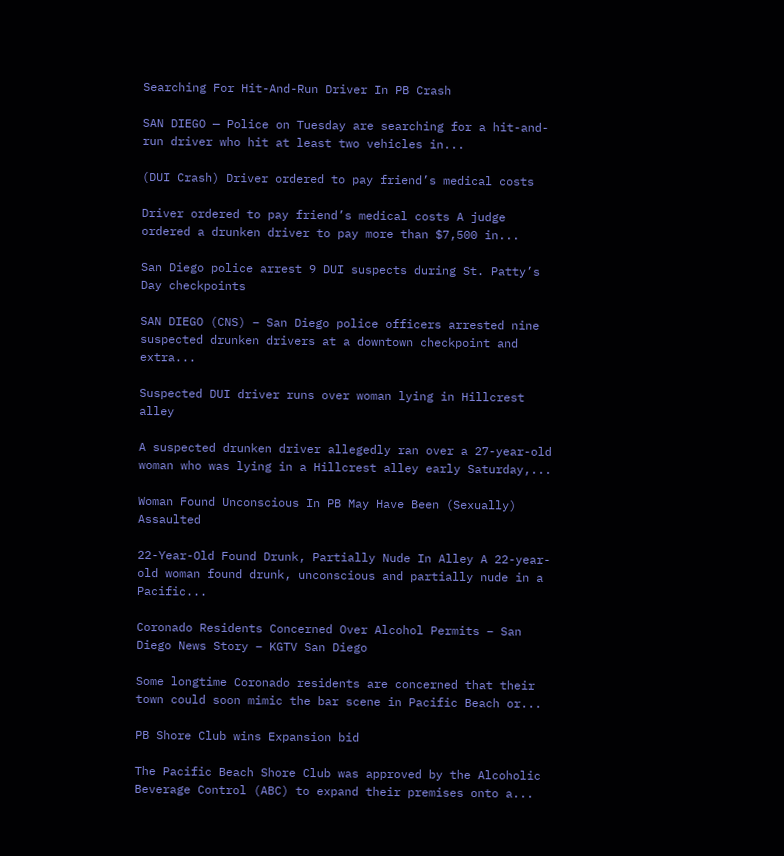Searching For Hit-And-Run Driver In PB Crash

SAN DIEGO — Police on Tuesday are searching for a hit-and-run driver who hit at least two vehicles in...

(DUI Crash) Driver ordered to pay friend’s medical costs

Driver ordered to pay friend’s medical costs A judge ordered a drunken driver to pay more than $7,500 in...

San Diego police arrest 9 DUI suspects during St. Patty’s Day checkpoints

SAN DIEGO (CNS) – San Diego police officers arrested nine suspected drunken drivers at a downtown checkpoint and extra...

Suspected DUI driver runs over woman lying in Hillcrest alley

A suspected drunken driver allegedly ran over a 27-year-old woman who was lying in a Hillcrest alley early Saturday,...

Woman Found Unconscious In PB May Have Been (Sexually) Assaulted

22-Year-Old Found Drunk, Partially Nude In Alley A 22-year-old woman found drunk, unconscious and partially nude in a Pacific...

Coronado Residents Concerned Over Alcohol Permits – San Diego News Story – KGTV San Diego

Some longtime Coronado residents are concerned that their town could soon mimic the bar scene in Pacific Beach or...

PB Shore Club wins Expansion bid

The Pacific Beach Shore Club was approved by the Alcoholic Beverage Control (ABC) to expand their premises onto a...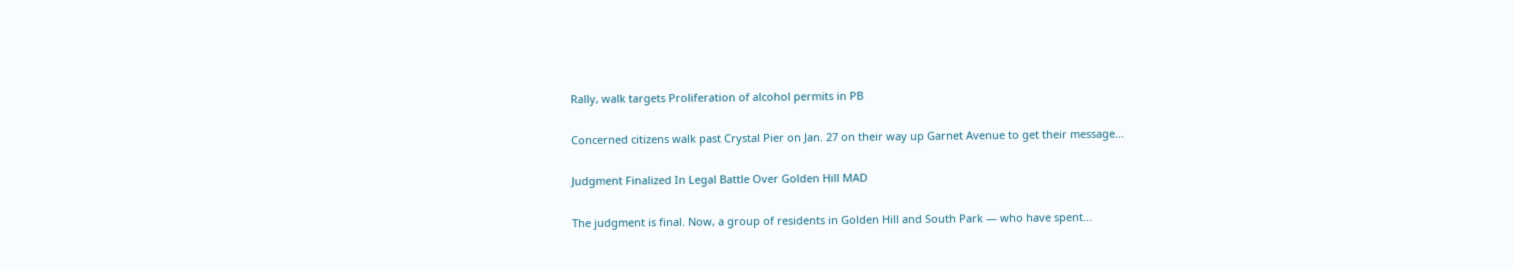Rally, walk targets Proliferation of alcohol permits in PB

Concerned citizens walk past Crystal Pier on Jan. 27 on their way up Garnet Avenue to get their message...

Judgment Finalized In Legal Battle Over Golden Hill MAD

The judgment is final. Now, a group of residents in Golden Hill and South Park — who have spent...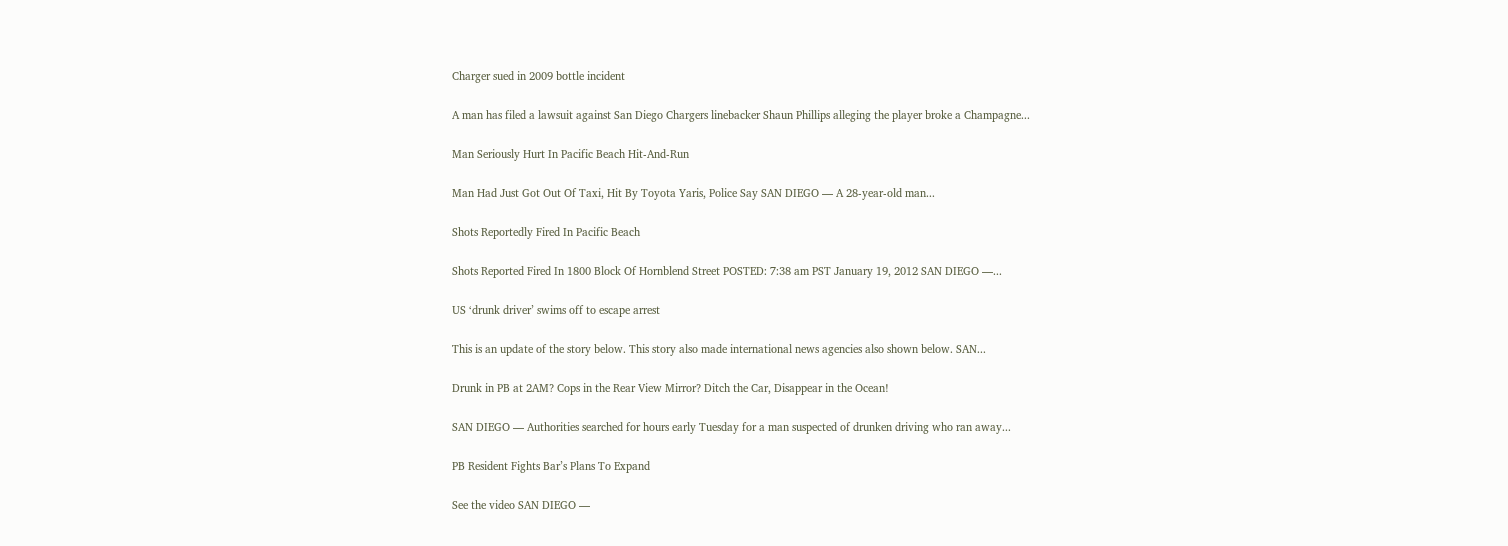Charger sued in 2009 bottle incident

A man has filed a lawsuit against San Diego Chargers linebacker Shaun Phillips alleging the player broke a Champagne...

Man Seriously Hurt In Pacific Beach Hit-And-Run

Man Had Just Got Out Of Taxi, Hit By Toyota Yaris, Police Say SAN DIEGO — A 28-year-old man...

Shots Reportedly Fired In Pacific Beach

Shots Reported Fired In 1800 Block Of Hornblend Street POSTED: 7:38 am PST January 19, 2012 SAN DIEGO —...

US ‘drunk driver’ swims off to escape arrest

This is an update of the story below. This story also made international news agencies also shown below. SAN...

Drunk in PB at 2AM? Cops in the Rear View Mirror? Ditch the Car, Disappear in the Ocean!

SAN DIEGO — Authorities searched for hours early Tuesday for a man suspected of drunken driving who ran away...

PB Resident Fights Bar’s Plans To Expand

See the video SAN DIEGO —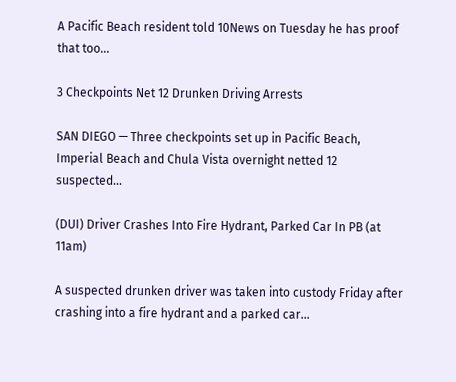A Pacific Beach resident told 10News on Tuesday he has proof that too...

3 Checkpoints Net 12 Drunken Driving Arrests

SAN DIEGO — Three checkpoints set up in Pacific Beach, Imperial Beach and Chula Vista overnight netted 12 suspected...

(DUI) Driver Crashes Into Fire Hydrant, Parked Car In PB (at 11am)

A suspected drunken driver was taken into custody Friday after crashing into a fire hydrant and a parked car...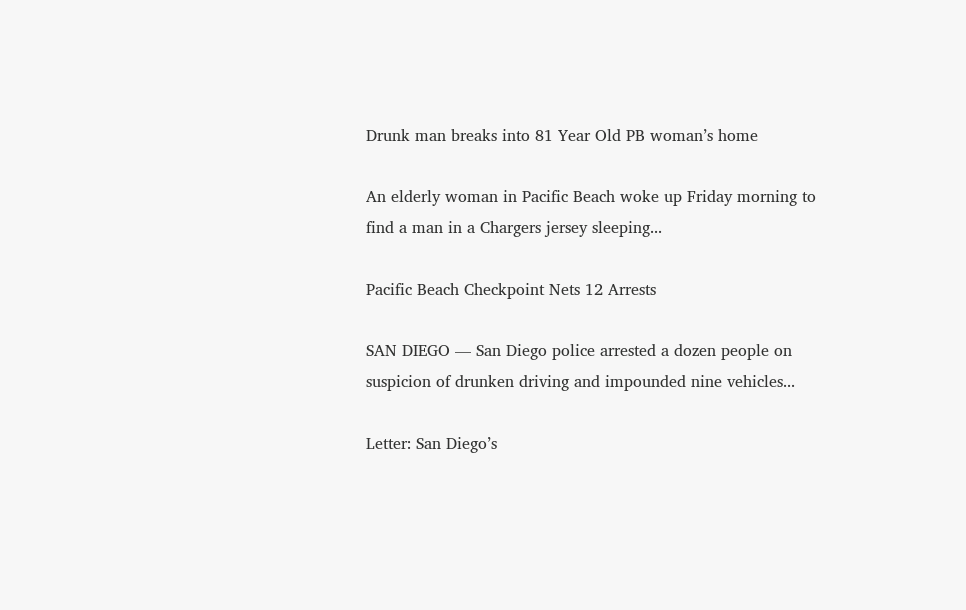Drunk man breaks into 81 Year Old PB woman’s home

An elderly woman in Pacific Beach woke up Friday morning to find a man in a Chargers jersey sleeping...

Pacific Beach Checkpoint Nets 12 Arrests

SAN DIEGO — San Diego police arrested a dozen people on suspicion of drunken driving and impounded nine vehicles...

Letter: San Diego’s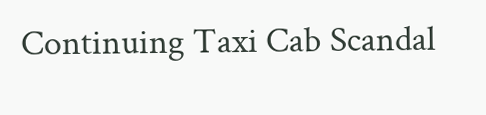Continuing Taxi Cab Scandal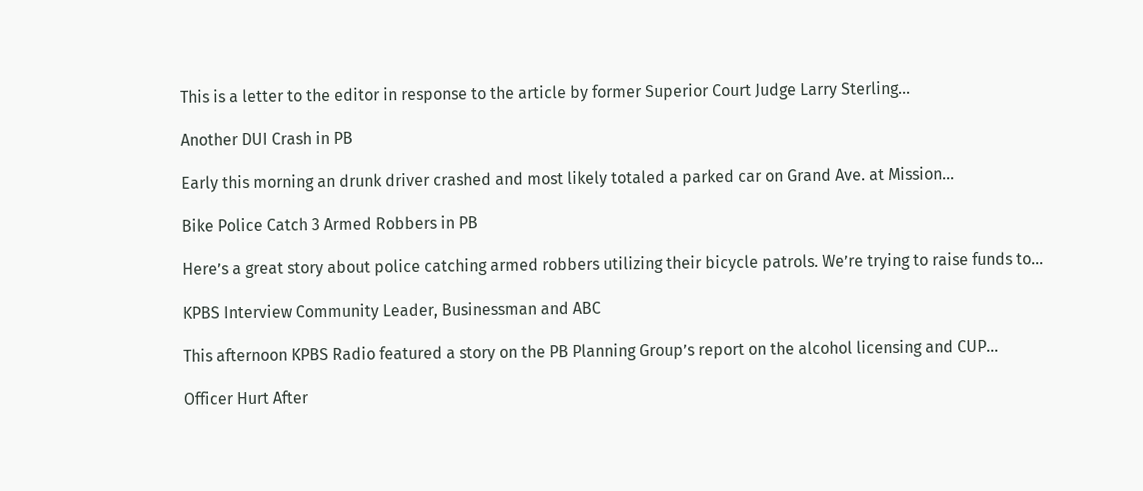This is a letter to the editor in response to the article by former Superior Court Judge Larry Sterling...

Another DUI Crash in PB

Early this morning an drunk driver crashed and most likely totaled a parked car on Grand Ave. at Mission...

Bike Police Catch 3 Armed Robbers in PB

Here’s a great story about police catching armed robbers utilizing their bicycle patrols. We’re trying to raise funds to...

KPBS Interview Community Leader, Businessman and ABC

This afternoon KPBS Radio featured a story on the PB Planning Group’s report on the alcohol licensing and CUP...

Officer Hurt After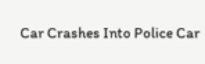Car Crashes Into Police Car